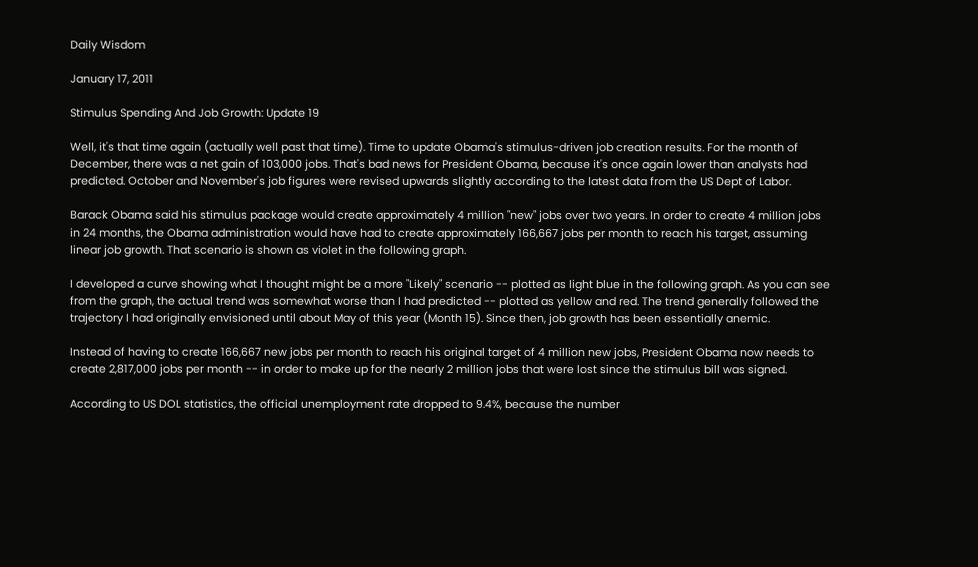Daily Wisdom

January 17, 2011

Stimulus Spending And Job Growth: Update 19

Well, it's that time again (actually well past that time). Time to update Obama's stimulus-driven job creation results. For the month of December, there was a net gain of 103,000 jobs. That's bad news for President Obama, because it's once again lower than analysts had predicted. October and November's job figures were revised upwards slightly according to the latest data from the US Dept of Labor.

Barack Obama said his stimulus package would create approximately 4 million "new" jobs over two years. In order to create 4 million jobs in 24 months, the Obama administration would have had to create approximately 166,667 jobs per month to reach his target, assuming linear job growth. That scenario is shown as violet in the following graph.

I developed a curve showing what I thought might be a more "Likely" scenario -- plotted as light blue in the following graph. As you can see from the graph, the actual trend was somewhat worse than I had predicted -- plotted as yellow and red. The trend generally followed the trajectory I had originally envisioned until about May of this year (Month 15). Since then, job growth has been essentially anemic.

Instead of having to create 166,667 new jobs per month to reach his original target of 4 million new jobs, President Obama now needs to create 2,817,000 jobs per month -- in order to make up for the nearly 2 million jobs that were lost since the stimulus bill was signed.

According to US DOL statistics, the official unemployment rate dropped to 9.4%, because the number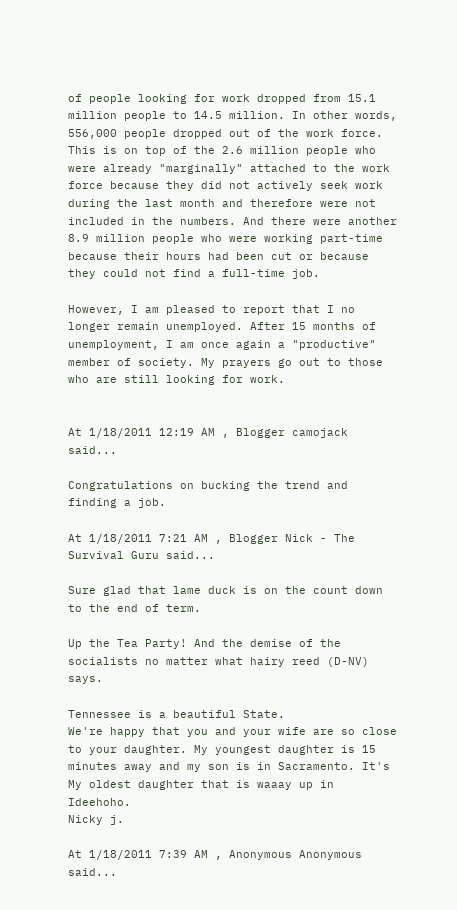of people looking for work dropped from 15.1 million people to 14.5 million. In other words, 556,000 people dropped out of the work force. This is on top of the 2.6 million people who were already "marginally" attached to the work force because they did not actively seek work during the last month and therefore were not included in the numbers. And there were another 8.9 million people who were working part-time because their hours had been cut or because they could not find a full-time job.

However, I am pleased to report that I no longer remain unemployed. After 15 months of unemployment, I am once again a "productive" member of society. My prayers go out to those who are still looking for work.


At 1/18/2011 12:19 AM , Blogger camojack said...

Congratulations on bucking the trend and finding a job.

At 1/18/2011 7:21 AM , Blogger Nick - The Survival Guru said...

Sure glad that lame duck is on the count down to the end of term.

Up the Tea Party! And the demise of the socialists no matter what hairy reed (D-NV) says.

Tennessee is a beautiful State.
We're happy that you and your wife are so close to your daughter. My youngest daughter is 15 minutes away and my son is in Sacramento. It's My oldest daughter that is waaay up in Ideehoho.
Nicky j.

At 1/18/2011 7:39 AM , Anonymous Anonymous said...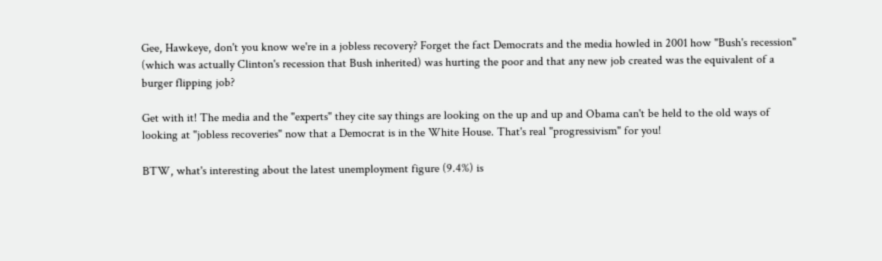Gee, Hawkeye, don't you know we're in a jobless recovery? Forget the fact Democrats and the media howled in 2001 how "Bush's recession" (which was actually Clinton's recession that Bush inherited) was hurting the poor and that any new job created was the equivalent of a burger flipping job?

Get with it! The media and the "experts" they cite say things are looking on the up and up and Obama can't be held to the old ways of looking at "jobless recoveries" now that a Democrat is in the White House. That's real "progressivism" for you!

BTW, what's interesting about the latest unemployment figure (9.4%) is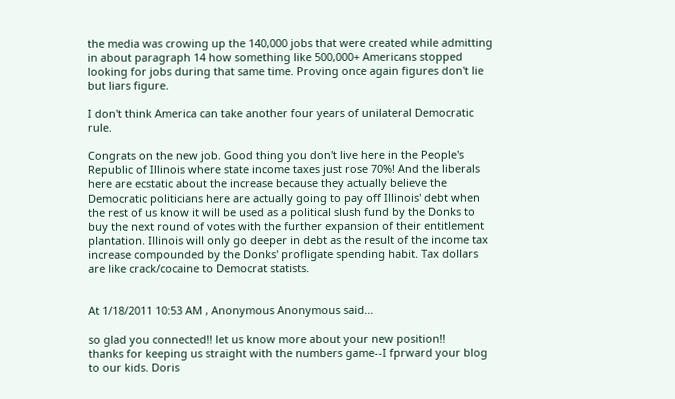the media was crowing up the 140,000 jobs that were created while admitting in about paragraph 14 how something like 500,000+ Americans stopped looking for jobs during that same time. Proving once again figures don't lie but liars figure.

I don't think America can take another four years of unilateral Democratic rule.

Congrats on the new job. Good thing you don't live here in the People's Republic of Illinois where state income taxes just rose 70%! And the liberals here are ecstatic about the increase because they actually believe the Democratic politicians here are actually going to pay off Illinois' debt when the rest of us know it will be used as a political slush fund by the Donks to buy the next round of votes with the further expansion of their entitlement plantation. Illinois will only go deeper in debt as the result of the income tax increase compounded by the Donks' profligate spending habit. Tax dollars are like crack/cocaine to Democrat statists.


At 1/18/2011 10:53 AM , Anonymous Anonymous said...

so glad you connected!! let us know more about your new position!!
thanks for keeping us straight with the numbers game--I fprward your blog to our kids. Doris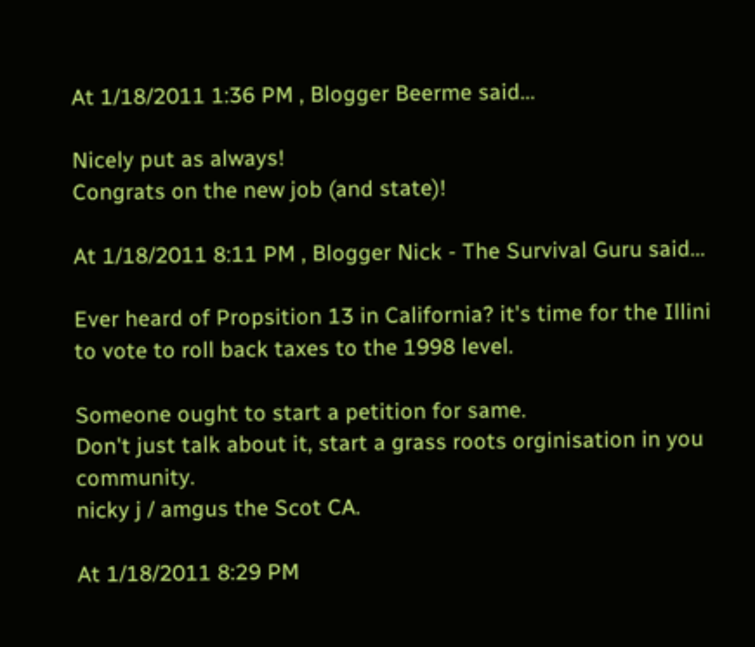At 1/18/2011 1:36 PM , Blogger Beerme said...

Nicely put as always!
Congrats on the new job (and state)!

At 1/18/2011 8:11 PM , Blogger Nick - The Survival Guru said...

Ever heard of Propsition 13 in California? it's time for the Illini to vote to roll back taxes to the 1998 level.

Someone ought to start a petition for same.
Don't just talk about it, start a grass roots orginisation in you community.
nicky j / amgus the Scot CA.

At 1/18/2011 8:29 PM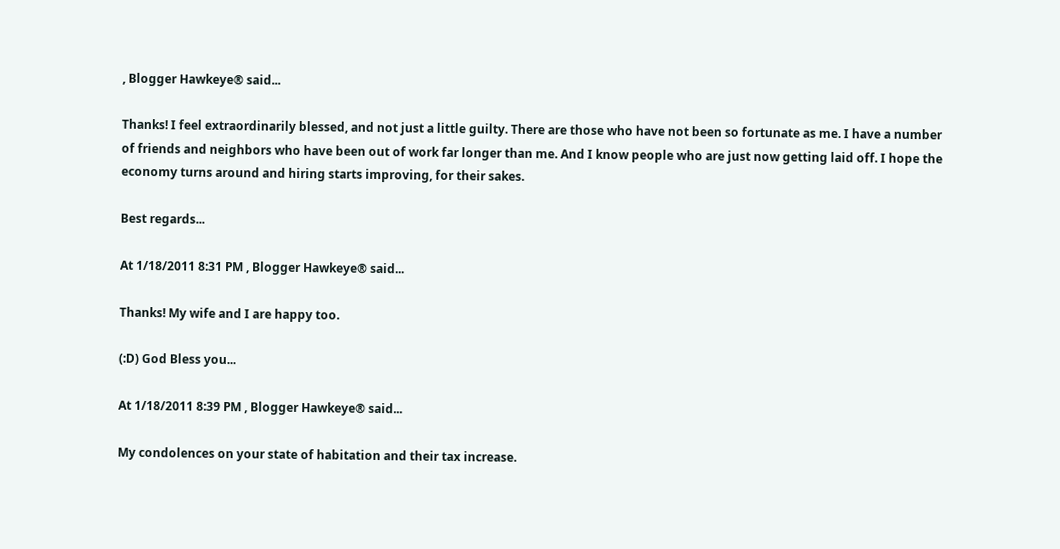, Blogger Hawkeye® said...

Thanks! I feel extraordinarily blessed, and not just a little guilty. There are those who have not been so fortunate as me. I have a number of friends and neighbors who have been out of work far longer than me. And I know people who are just now getting laid off. I hope the economy turns around and hiring starts improving, for their sakes.

Best regards...

At 1/18/2011 8:31 PM , Blogger Hawkeye® said...

Thanks! My wife and I are happy too.

(:D) God Bless you...

At 1/18/2011 8:39 PM , Blogger Hawkeye® said...

My condolences on your state of habitation and their tax increase.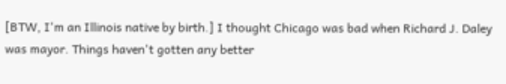[BTW, I'm an Illinois native by birth.] I thought Chicago was bad when Richard J. Daley was mayor. Things haven't gotten any better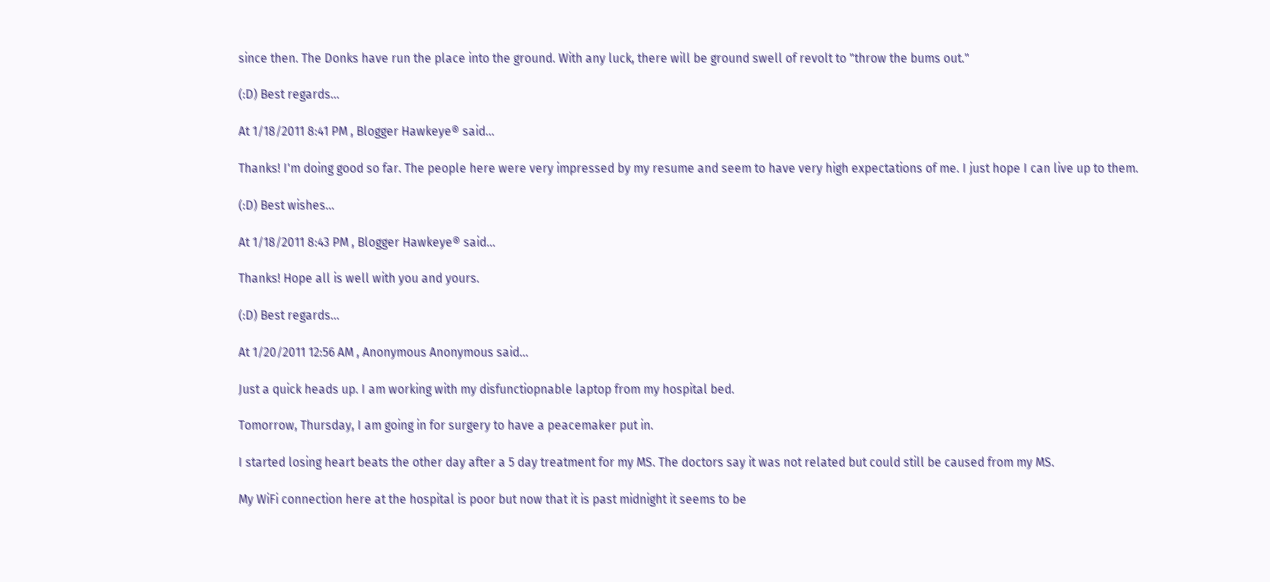since then. The Donks have run the place into the ground. With any luck, there will be ground swell of revolt to "throw the bums out."

(:D) Best regards...

At 1/18/2011 8:41 PM , Blogger Hawkeye® said...

Thanks! I'm doing good so far. The people here were very impressed by my resume and seem to have very high expectations of me. I just hope I can live up to them.

(:D) Best wishes...

At 1/18/2011 8:43 PM , Blogger Hawkeye® said...

Thanks! Hope all is well with you and yours.

(:D) Best regards...

At 1/20/2011 12:56 AM , Anonymous Anonymous said...

Just a quick heads up. I am working with my disfunctiopnable laptop from my hospital bed.

Tomorrow, Thursday, I am going in for surgery to have a peacemaker put in.

I started losing heart beats the other day after a 5 day treatment for my MS. The doctors say it was not related but could still be caused from my MS.

My WiFi connection here at the hospital is poor but now that it is past midnight it seems to be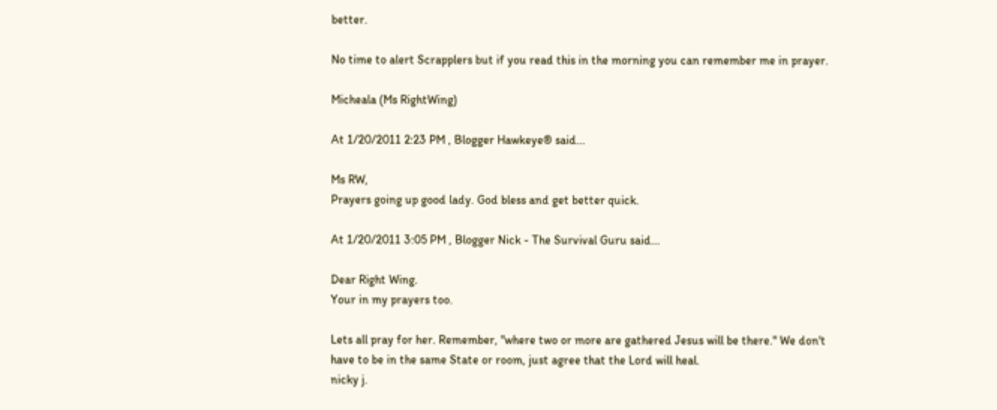better.

No time to alert Scrapplers but if you read this in the morning you can remember me in prayer.

Micheala (Ms RightWing)

At 1/20/2011 2:23 PM , Blogger Hawkeye® said...

Ms RW,
Prayers going up good lady. God bless and get better quick.

At 1/20/2011 3:05 PM , Blogger Nick - The Survival Guru said...

Dear Right Wing.
Your in my prayers too.

Lets all pray for her. Remember, "where two or more are gathered Jesus will be there." We don't have to be in the same State or room, just agree that the Lord will heal.
nicky j.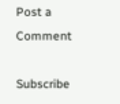Post a Comment

Subscribe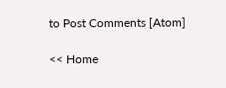to Post Comments [Atom]

<< Home